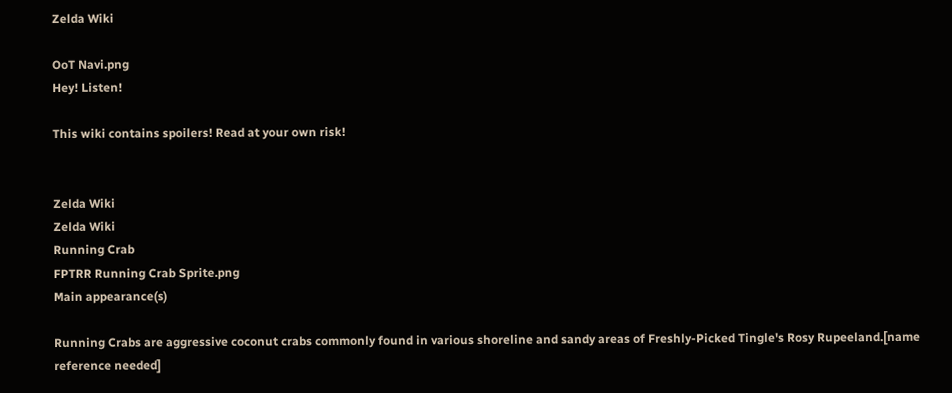Zelda Wiki

OoT Navi.png
Hey! Listen!

This wiki contains spoilers! Read at your own risk!


Zelda Wiki
Zelda Wiki
Running Crab
FPTRR Running Crab Sprite.png
Main appearance(s)

Running Crabs are aggressive coconut crabs commonly found in various shoreline and sandy areas of Freshly-Picked Tingle's Rosy Rupeeland.[name reference needed]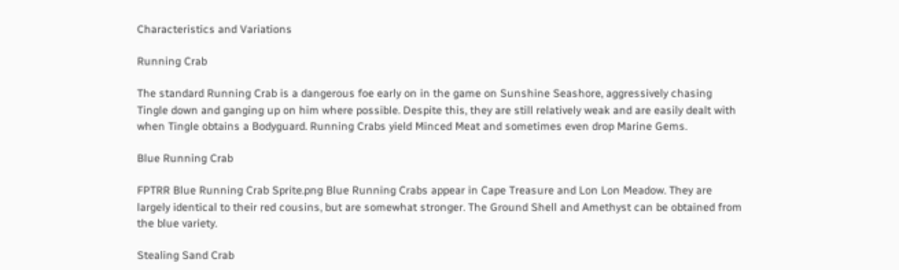Characteristics and Variations

Running Crab

The standard Running Crab is a dangerous foe early on in the game on Sunshine Seashore, aggressively chasing Tingle down and ganging up on him where possible. Despite this, they are still relatively weak and are easily dealt with when Tingle obtains a Bodyguard. Running Crabs yield Minced Meat and sometimes even drop Marine Gems.

Blue Running Crab

FPTRR Blue Running Crab Sprite.png Blue Running Crabs appear in Cape Treasure and Lon Lon Meadow. They are largely identical to their red cousins, but are somewhat stronger. The Ground Shell and Amethyst can be obtained from the blue variety.

Stealing Sand Crab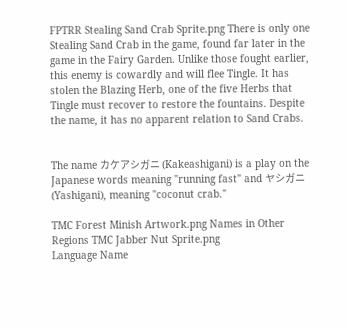FPTRR Stealing Sand Crab Sprite.png There is only one Stealing Sand Crab in the game, found far later in the game in the Fairy Garden. Unlike those fought earlier, this enemy is cowardly and will flee Tingle. It has stolen the Blazing Herb, one of the five Herbs that Tingle must recover to restore the fountains. Despite the name, it has no apparent relation to Sand Crabs.


The name カケアシガニ (Kakeashigani) is a play on the Japanese words meaning "running fast" and ヤシガニ (Yashigani), meaning "coconut crab."

TMC Forest Minish Artwork.png Names in Other Regions TMC Jabber Nut Sprite.png
Language Name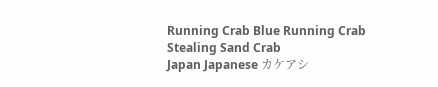Running Crab Blue Running Crab Stealing Sand Crab
Japan Japanese カケアシ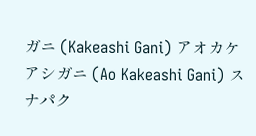ガニ (Kakeashi Gani) アオカケアシガニ (Ao Kakeashi Gani) スナパク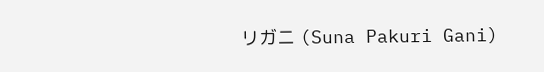リガニ (Suna Pakuri Gani)